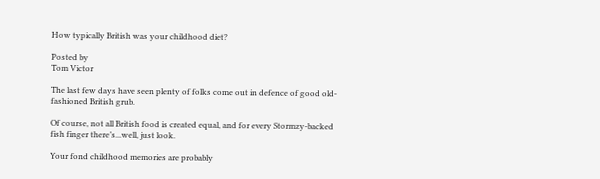How typically British was your childhood diet?

Posted by
Tom Victor

The last few days have seen plenty of folks come out in defence of good old-fashioned British grub.

Of course, not all British food is created equal, and for every Stormzy-backed fish finger there’s...well, just look.

Your fond childhood memories are probably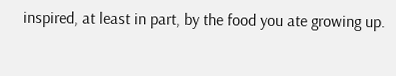inspired, at least in part, by the food you ate growing up.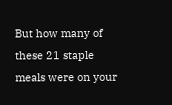But how many of these 21 staple meals were on your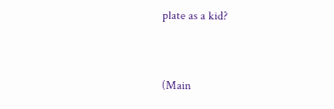plate as a kid?


(Main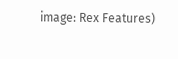image: Rex Features)